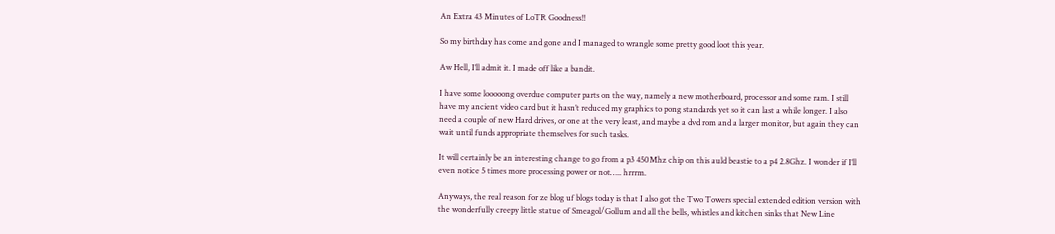An Extra 43 Minutes of LoTR Goodness!!

So my birthday has come and gone and I managed to wrangle some pretty good loot this year.

Aw Hell, I’ll admit it. I made off like a bandit.

I have some looooong overdue computer parts on the way, namely a new motherboard, processor and some ram. I still have my ancient video card but it hasn’t reduced my graphics to pong standards yet so it can last a while longer. I also need a couple of new Hard drives, or one at the very least, and maybe a dvd rom and a larger monitor, but again they can wait until funds appropriate themselves for such tasks.

It will certainly be an interesting change to go from a p3 450Mhz chip on this auld beastie to a p4 2.8Ghz. I wonder if I’ll even notice 5 times more processing power or not….. hrrrm.

Anyways, the real reason for ze blog uf blogs today is that I also got the Two Towers special extended edition version with the wonderfully creepy little statue of Smeagol/Gollum and all the bells, whistles and kitchen sinks that New Line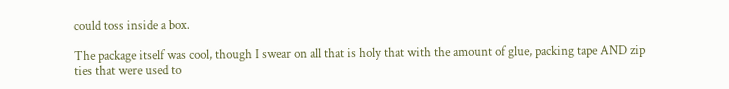could toss inside a box.

The package itself was cool, though I swear on all that is holy that with the amount of glue, packing tape AND zip ties that were used to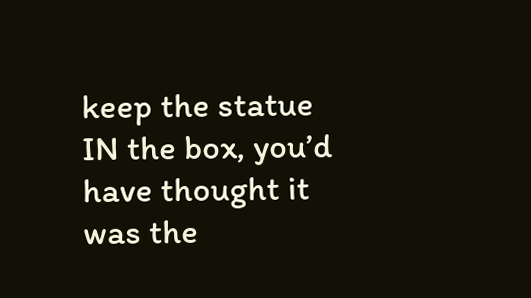keep the statue IN the box, you’d have thought it was the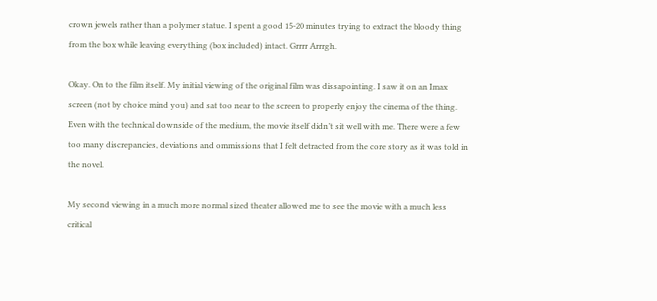crown jewels rather than a polymer statue. I spent a good 15-20 minutes trying to extract the bloody thing from the box while leaving everything (box included) intact. Grrrr Arrrgh.

Okay. On to the film itself. My initial viewing of the original film was dissapointing. I saw it on an Imax screen (not by choice mind you) and sat too near to the screen to properly enjoy the cinema of the thing. Even with the technical downside of the medium, the movie itself didn’t sit well with me. There were a few too many discrepancies, deviations and ommissions that I felt detracted from the core story as it was told in the novel.

My second viewing in a much more normal sized theater allowed me to see the movie with a much less critical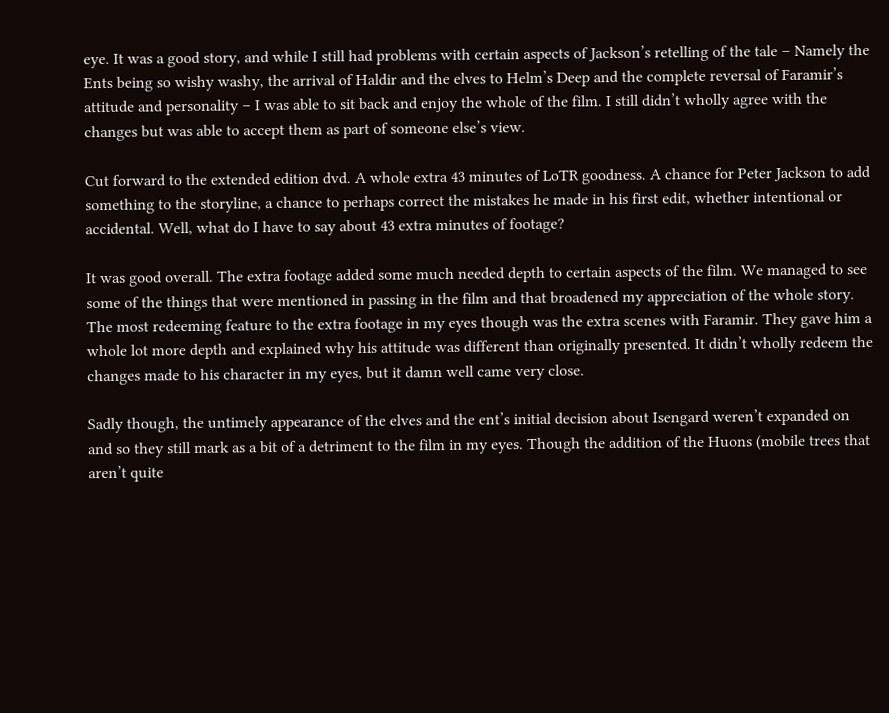eye. It was a good story, and while I still had problems with certain aspects of Jackson’s retelling of the tale – Namely the Ents being so wishy washy, the arrival of Haldir and the elves to Helm’s Deep and the complete reversal of Faramir’s attitude and personality – I was able to sit back and enjoy the whole of the film. I still didn’t wholly agree with the changes but was able to accept them as part of someone else’s view.

Cut forward to the extended edition dvd. A whole extra 43 minutes of LoTR goodness. A chance for Peter Jackson to add something to the storyline, a chance to perhaps correct the mistakes he made in his first edit, whether intentional or accidental. Well, what do I have to say about 43 extra minutes of footage?

It was good overall. The extra footage added some much needed depth to certain aspects of the film. We managed to see some of the things that were mentioned in passing in the film and that broadened my appreciation of the whole story. The most redeeming feature to the extra footage in my eyes though was the extra scenes with Faramir. They gave him a whole lot more depth and explained why his attitude was different than originally presented. It didn’t wholly redeem the changes made to his character in my eyes, but it damn well came very close.

Sadly though, the untimely appearance of the elves and the ent’s initial decision about Isengard weren’t expanded on and so they still mark as a bit of a detriment to the film in my eyes. Though the addition of the Huons (mobile trees that aren’t quite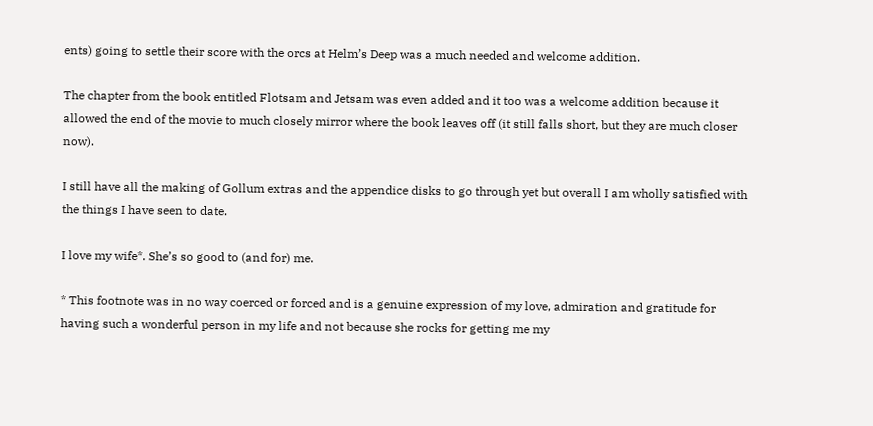ents) going to settle their score with the orcs at Helm’s Deep was a much needed and welcome addition.

The chapter from the book entitled Flotsam and Jetsam was even added and it too was a welcome addition because it allowed the end of the movie to much closely mirror where the book leaves off (it still falls short, but they are much closer now).

I still have all the making of Gollum extras and the appendice disks to go through yet but overall I am wholly satisfied with the things I have seen to date.

I love my wife*. She’s so good to (and for) me.

* This footnote was in no way coerced or forced and is a genuine expression of my love, admiration and gratitude for having such a wonderful person in my life and not because she rocks for getting me my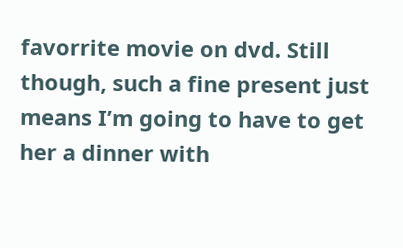favorrite movie on dvd. Still though, such a fine present just means I’m going to have to get her a dinner with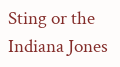Sting or the Indiana Jones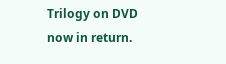Trilogy on DVD now in return.